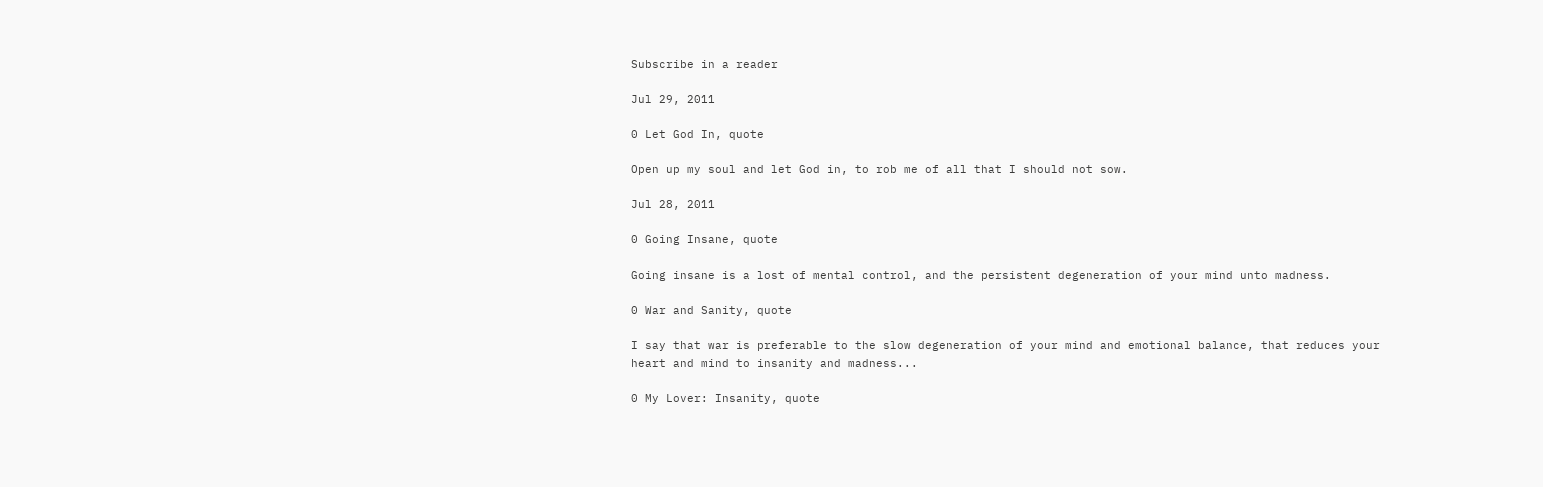Subscribe in a reader

Jul 29, 2011

0 Let God In, quote

Open up my soul and let God in, to rob me of all that I should not sow.

Jul 28, 2011

0 Going Insane, quote

Going insane is a lost of mental control, and the persistent degeneration of your mind unto madness.

0 War and Sanity, quote

I say that war is preferable to the slow degeneration of your mind and emotional balance, that reduces your heart and mind to insanity and madness...

0 My Lover: Insanity, quote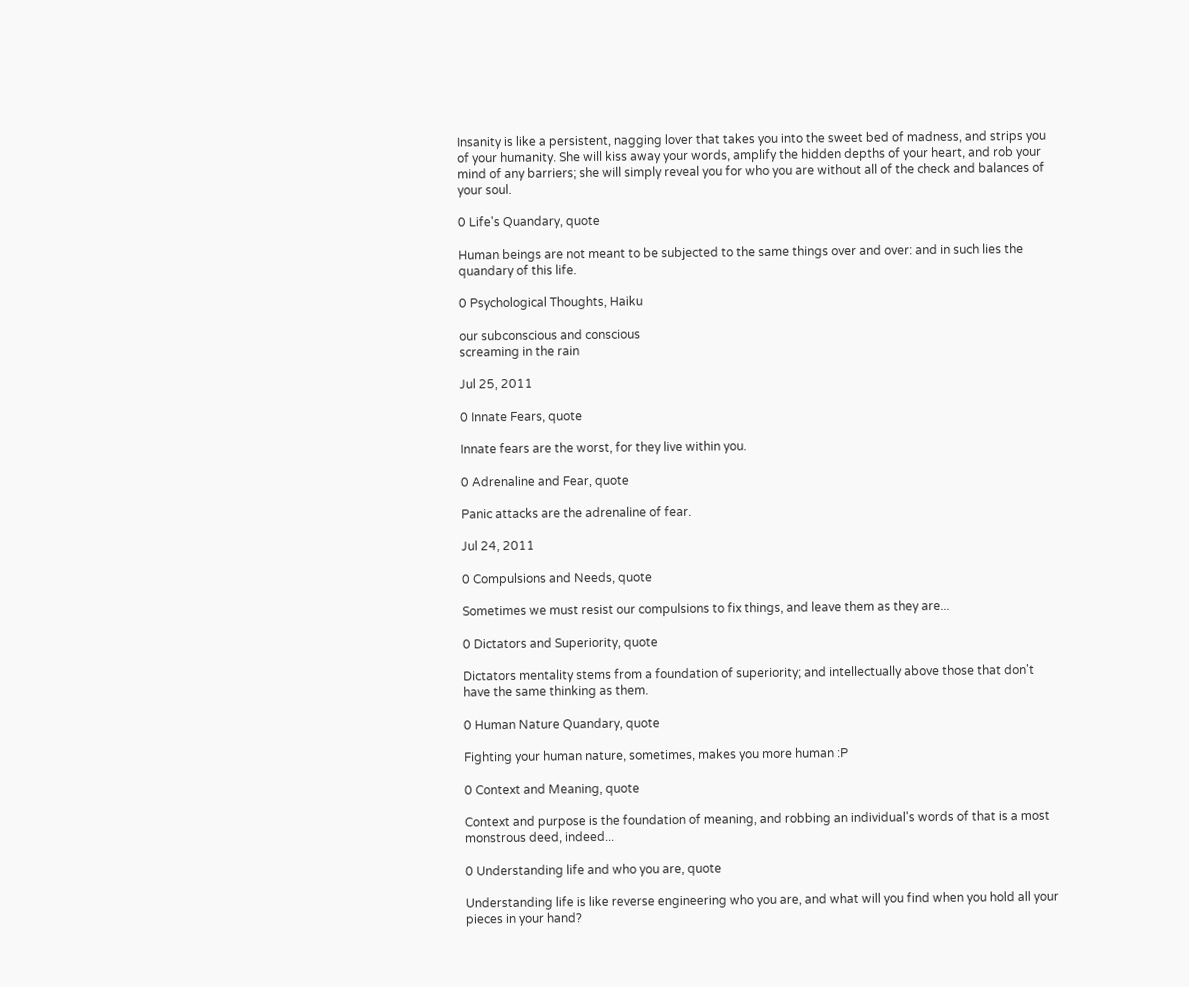Insanity is like a persistent, nagging lover that takes you into the sweet bed of madness, and strips you of your humanity. She will kiss away your words, amplify the hidden depths of your heart, and rob your mind of any barriers; she will simply reveal you for who you are without all of the check and balances of your soul.

0 Life's Quandary, quote

Human beings are not meant to be subjected to the same things over and over: and in such lies the quandary of this life.

0 Psychological Thoughts, Haiku

our subconscious and conscious
screaming in the rain

Jul 25, 2011

0 Innate Fears, quote

Innate fears are the worst, for they live within you.

0 Adrenaline and Fear, quote

Panic attacks are the adrenaline of fear.

Jul 24, 2011

0 Compulsions and Needs, quote

Sometimes we must resist our compulsions to fix things, and leave them as they are...

0 Dictators and Superiority, quote

Dictators mentality stems from a foundation of superiority; and intellectually above those that don't have the same thinking as them.

0 Human Nature Quandary, quote

Fighting your human nature, sometimes, makes you more human :P

0 Context and Meaning, quote

Context and purpose is the foundation of meaning, and robbing an individual's words of that is a most monstrous deed, indeed...

0 Understanding life and who you are, quote

Understanding life is like reverse engineering who you are, and what will you find when you hold all your pieces in your hand?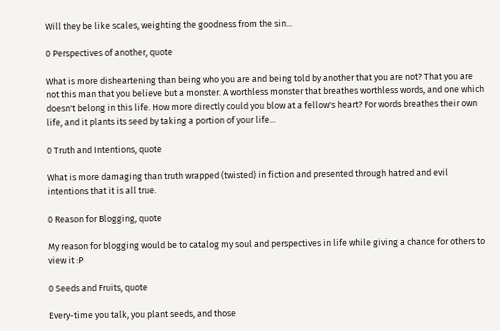Will they be like scales, weighting the goodness from the sin...

0 Perspectives of another, quote

What is more disheartening than being who you are and being told by another that you are not? That you are not this man that you believe but a monster. A worthless monster that breathes worthless words, and one which doesn't belong in this life. How more directly could you blow at a fellow's heart? For words breathes their own life, and it plants its seed by taking a portion of your life...

0 Truth and Intentions, quote

What is more damaging than truth wrapped (twisted) in fiction and presented through hatred and evil intentions that it is all true.

0 Reason for Blogging, quote

My reason for blogging would be to catalog my soul and perspectives in life while giving a chance for others to view it :P

0 Seeds and Fruits, quote

Every-time you talk, you plant seeds, and those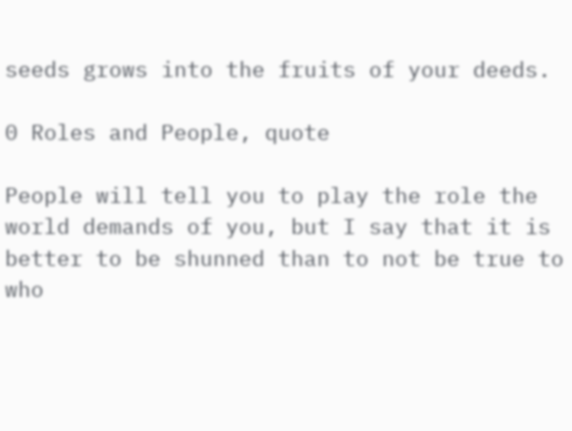seeds grows into the fruits of your deeds.

0 Roles and People, quote

People will tell you to play the role the world demands of you, but I say that it is better to be shunned than to not be true to who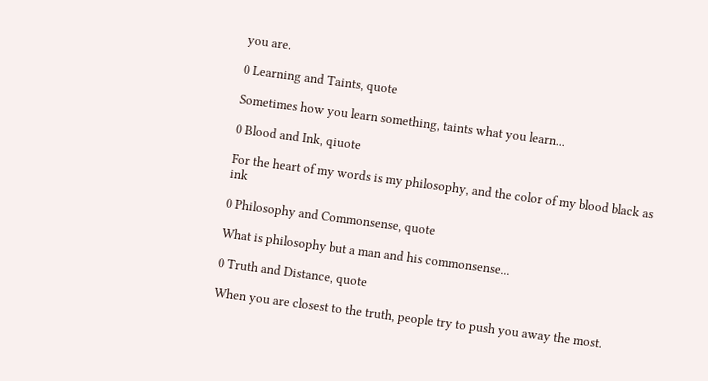you are.

0 Learning and Taints, quote

Sometimes how you learn something, taints what you learn...

0 Blood and Ink, qiuote

For the heart of my words is my philosophy, and the color of my blood black as ink

0 Philosophy and Commonsense, quote

What is philosophy but a man and his commonsense...

0 Truth and Distance, quote

When you are closest to the truth, people try to push you away the most.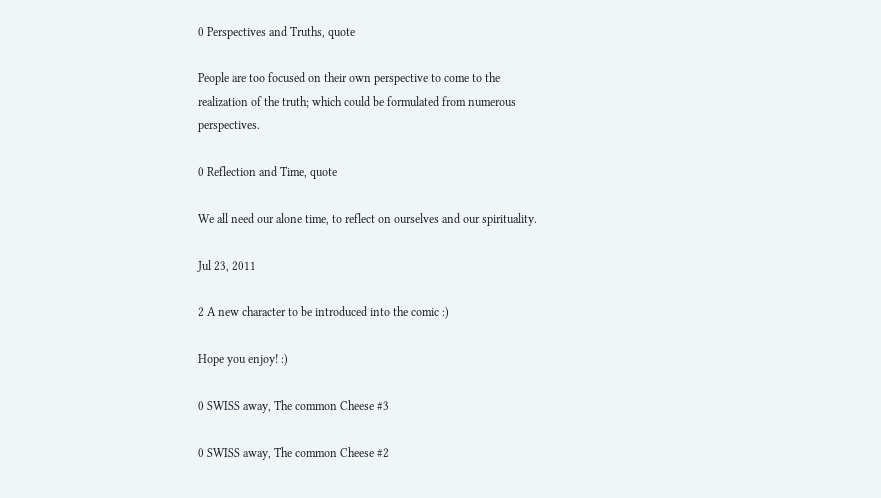0 Perspectives and Truths, quote

People are too focused on their own perspective to come to the realization of the truth; which could be formulated from numerous perspectives.

0 Reflection and Time, quote

We all need our alone time, to reflect on ourselves and our spirituality.

Jul 23, 2011

2 A new character to be introduced into the comic :)

Hope you enjoy! :)

0 SWISS away, The common Cheese #3

0 SWISS away, The common Cheese #2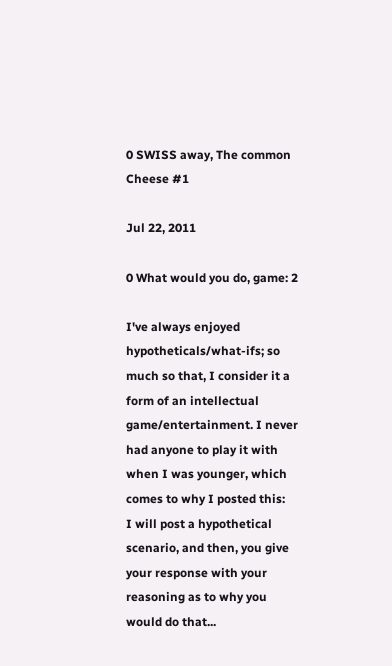0 SWISS away, The common Cheese #1

Jul 22, 2011

0 What would you do, game: 2

I've always enjoyed hypotheticals/what-ifs; so much so that, I consider it a form of an intellectual game/entertainment. I never had anyone to play it with when I was younger, which comes to why I posted this:
I will post a hypothetical scenario, and then, you give your response with your reasoning as to why you would do that...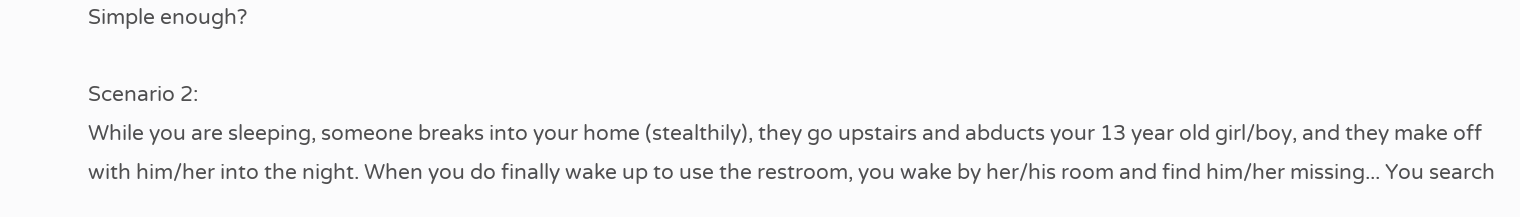Simple enough?

Scenario 2:
While you are sleeping, someone breaks into your home (stealthily), they go upstairs and abducts your 13 year old girl/boy, and they make off with him/her into the night. When you do finally wake up to use the restroom, you wake by her/his room and find him/her missing... You search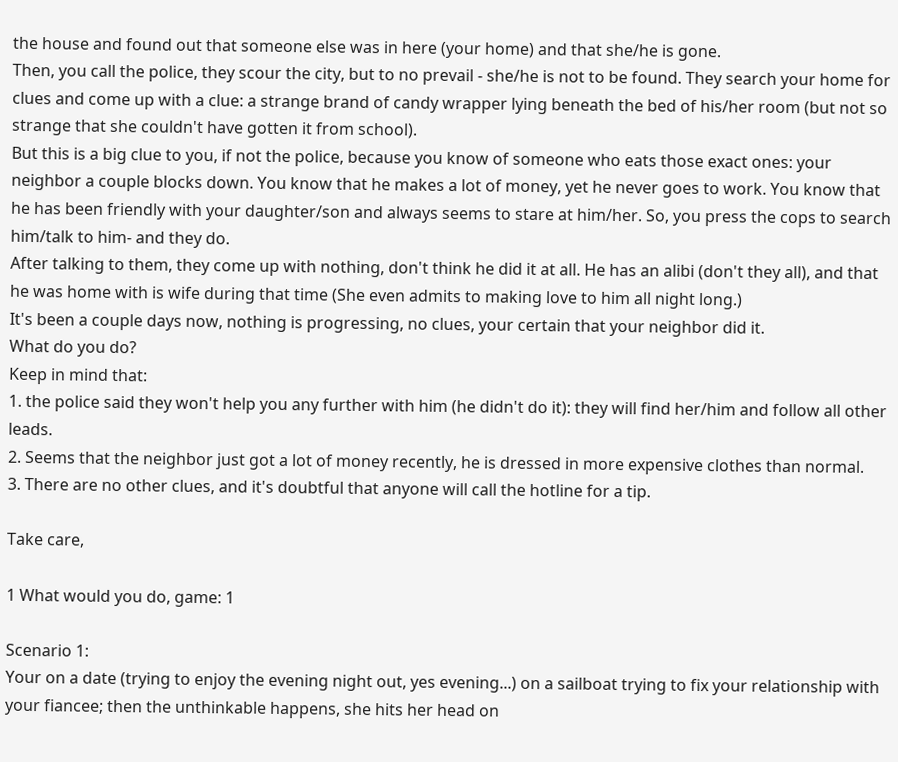the house and found out that someone else was in here (your home) and that she/he is gone.
Then, you call the police, they scour the city, but to no prevail - she/he is not to be found. They search your home for clues and come up with a clue: a strange brand of candy wrapper lying beneath the bed of his/her room (but not so strange that she couldn't have gotten it from school).
But this is a big clue to you, if not the police, because you know of someone who eats those exact ones: your neighbor a couple blocks down. You know that he makes a lot of money, yet he never goes to work. You know that he has been friendly with your daughter/son and always seems to stare at him/her. So, you press the cops to search him/talk to him- and they do.
After talking to them, they come up with nothing, don't think he did it at all. He has an alibi (don't they all), and that he was home with is wife during that time (She even admits to making love to him all night long.)
It's been a couple days now, nothing is progressing, no clues, your certain that your neighbor did it.
What do you do?
Keep in mind that:
1. the police said they won't help you any further with him (he didn't do it): they will find her/him and follow all other leads.
2. Seems that the neighbor just got a lot of money recently, he is dressed in more expensive clothes than normal.
3. There are no other clues, and it's doubtful that anyone will call the hotline for a tip.

Take care,

1 What would you do, game: 1

Scenario 1:
Your on a date (trying to enjoy the evening night out, yes evening...) on a sailboat trying to fix your relationship with your fiancee; then the unthinkable happens, she hits her head on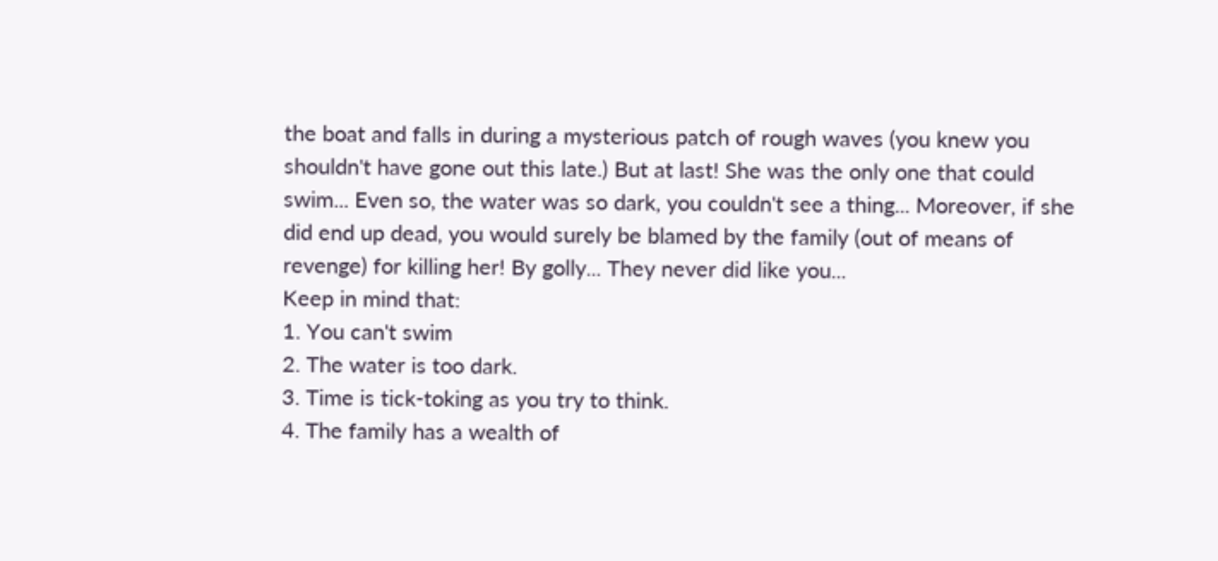the boat and falls in during a mysterious patch of rough waves (you knew you shouldn't have gone out this late.) But at last! She was the only one that could swim... Even so, the water was so dark, you couldn't see a thing... Moreover, if she did end up dead, you would surely be blamed by the family (out of means of revenge) for killing her! By golly... They never did like you...
Keep in mind that:
1. You can't swim
2. The water is too dark.
3. Time is tick-toking as you try to think.
4. The family has a wealth of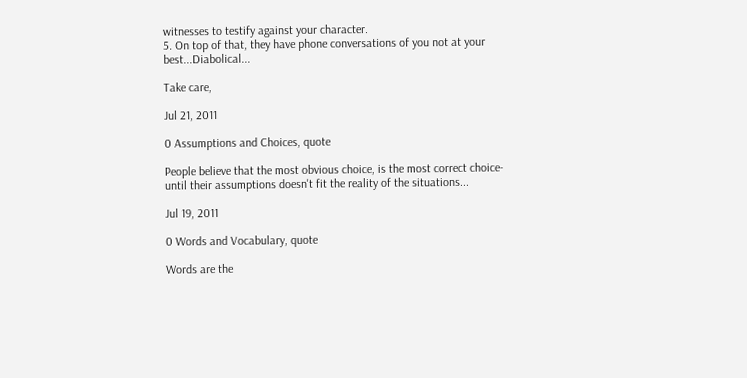witnesses to testify against your character.
5. On top of that, they have phone conversations of you not at your best...Diabolical...

Take care,

Jul 21, 2011

0 Assumptions and Choices, quote

People believe that the most obvious choice, is the most correct choice- until their assumptions doesn't fit the reality of the situations...

Jul 19, 2011

0 Words and Vocabulary, quote

Words are the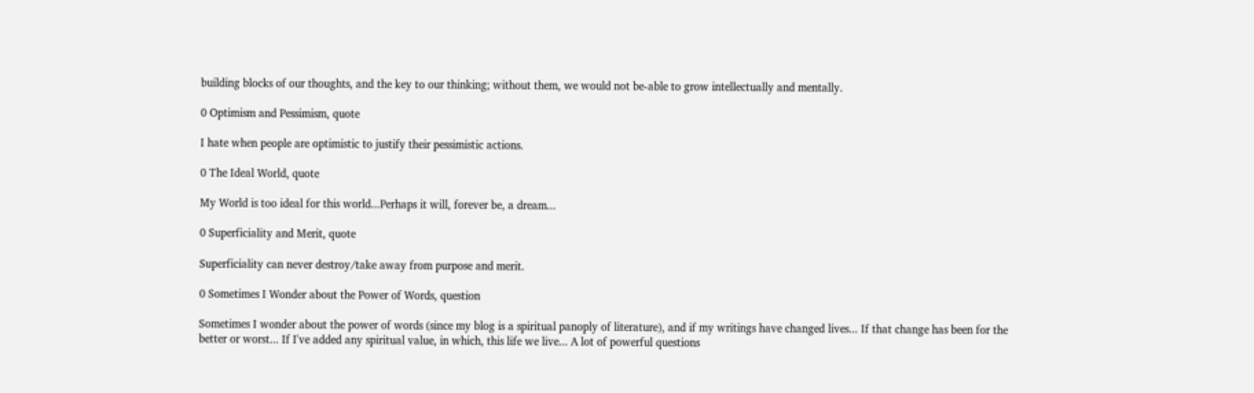building blocks of our thoughts, and the key to our thinking; without them, we would not be-able to grow intellectually and mentally.

0 Optimism and Pessimism, quote

I hate when people are optimistic to justify their pessimistic actions.

0 The Ideal World, quote

My World is too ideal for this world...Perhaps it will, forever be, a dream...

0 Superficiality and Merit, quote

Superficiality can never destroy/take away from purpose and merit.

0 Sometimes I Wonder about the Power of Words, question

Sometimes I wonder about the power of words (since my blog is a spiritual panoply of literature), and if my writings have changed lives... If that change has been for the better or worst... If I've added any spiritual value, in which, this life we live... A lot of powerful questions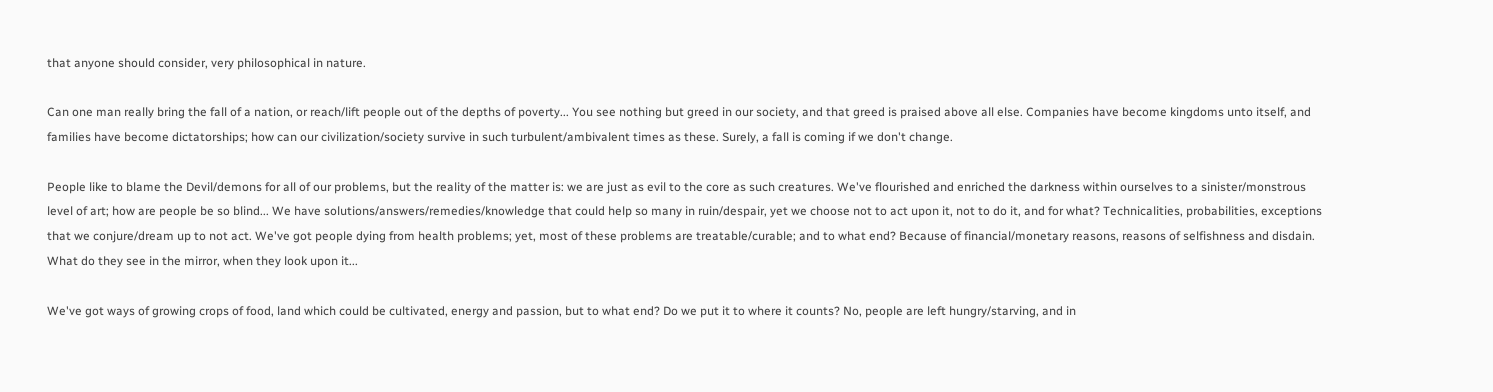that anyone should consider, very philosophical in nature.

Can one man really bring the fall of a nation, or reach/lift people out of the depths of poverty... You see nothing but greed in our society, and that greed is praised above all else. Companies have become kingdoms unto itself, and families have become dictatorships; how can our civilization/society survive in such turbulent/ambivalent times as these. Surely, a fall is coming if we don't change.

People like to blame the Devil/demons for all of our problems, but the reality of the matter is: we are just as evil to the core as such creatures. We've flourished and enriched the darkness within ourselves to a sinister/monstrous level of art; how are people be so blind... We have solutions/answers/remedies/knowledge that could help so many in ruin/despair, yet we choose not to act upon it, not to do it, and for what? Technicalities, probabilities, exceptions that we conjure/dream up to not act. We've got people dying from health problems; yet, most of these problems are treatable/curable; and to what end? Because of financial/monetary reasons, reasons of selfishness and disdain. What do they see in the mirror, when they look upon it...

We've got ways of growing crops of food, land which could be cultivated, energy and passion, but to what end? Do we put it to where it counts? No, people are left hungry/starving, and in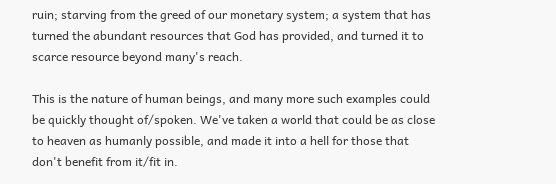ruin; starving from the greed of our monetary system; a system that has turned the abundant resources that God has provided, and turned it to scarce resource beyond many's reach.

This is the nature of human beings, and many more such examples could be quickly thought of/spoken. We've taken a world that could be as close to heaven as humanly possible, and made it into a hell for those that don't benefit from it/fit in.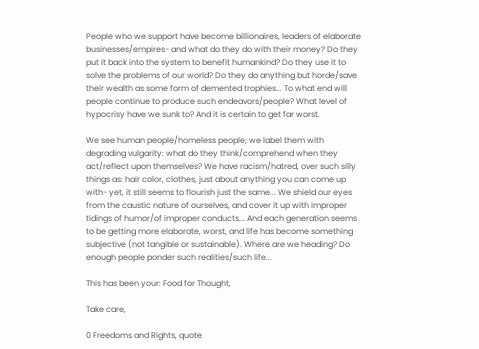People who we support have become billionaires, leaders of elaborate businesses/empires- and what do they do with their money? Do they put it back into the system to benefit humankind? Do they use it to solve the problems of our world? Do they do anything but horde/save their wealth as some form of demented trophies... To what end will people continue to produce such endeavors/people? What level of hypocrisy have we sunk to? And it is certain to get far worst.

We see human people/homeless people; we label them with degrading vulgarity: what do they think/comprehend when they act/reflect upon themselves? We have racism/hatred, over such silly things as: hair color, clothes, just about anything you can come up with- yet, it still seems to flourish just the same... We shield our eyes from the caustic nature of ourselves, and cover it up with improper tidings of humor/of improper conducts... And each generation seems to be getting more elaborate, worst, and life has become something subjective (not tangible or sustainable). Where are we heading? Do enough people ponder such realities/such life...

This has been your: Food for Thought,

Take care,

0 Freedoms and Rights, quote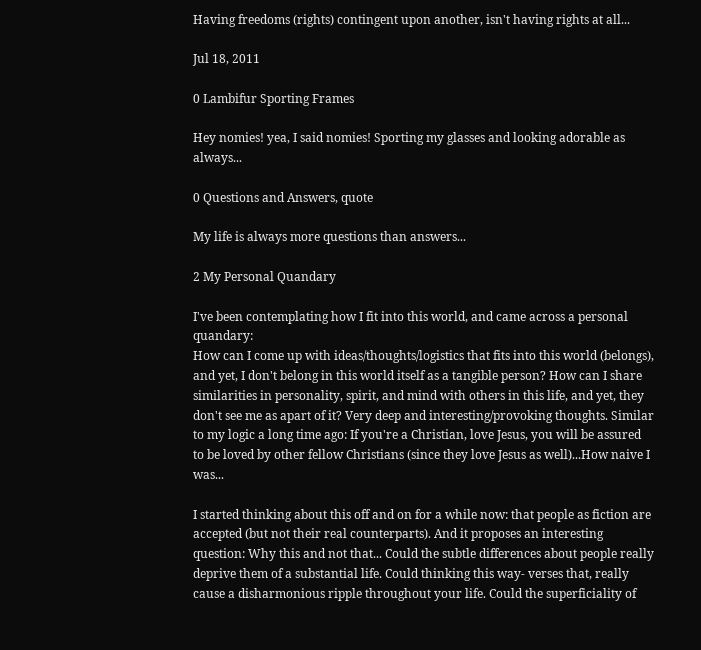Having freedoms (rights) contingent upon another, isn't having rights at all...

Jul 18, 2011

0 Lambifur Sporting Frames

Hey nomies! yea, I said nomies! Sporting my glasses and looking adorable as always...

0 Questions and Answers, quote

My life is always more questions than answers...

2 My Personal Quandary

I've been contemplating how I fit into this world, and came across a personal quandary:
How can I come up with ideas/thoughts/logistics that fits into this world (belongs), and yet, I don't belong in this world itself as a tangible person? How can I share similarities in personality, spirit, and mind with others in this life, and yet, they don't see me as apart of it? Very deep and interesting/provoking thoughts. Similar to my logic a long time ago: If you're a Christian, love Jesus, you will be assured to be loved by other fellow Christians (since they love Jesus as well)...How naive I was...

I started thinking about this off and on for a while now: that people as fiction are accepted (but not their real counterparts). And it proposes an interesting question: Why this and not that... Could the subtle differences about people really deprive them of a substantial life. Could thinking this way- verses that, really cause a disharmonious ripple throughout your life. Could the superficiality of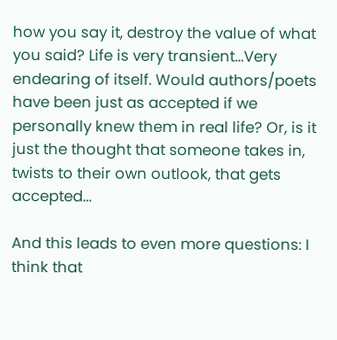how you say it, destroy the value of what you said? Life is very transient...Very endearing of itself. Would authors/poets have been just as accepted if we personally knew them in real life? Or, is it just the thought that someone takes in, twists to their own outlook, that gets accepted...

And this leads to even more questions: I think that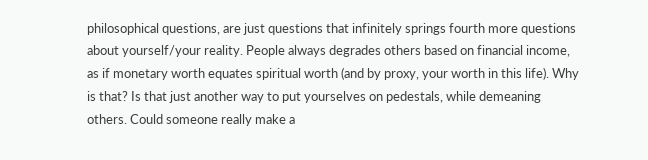philosophical questions, are just questions that infinitely springs fourth more questions about yourself/your reality. People always degrades others based on financial income, as if monetary worth equates spiritual worth (and by proxy, your worth in this life). Why is that? Is that just another way to put yourselves on pedestals, while demeaning others. Could someone really make a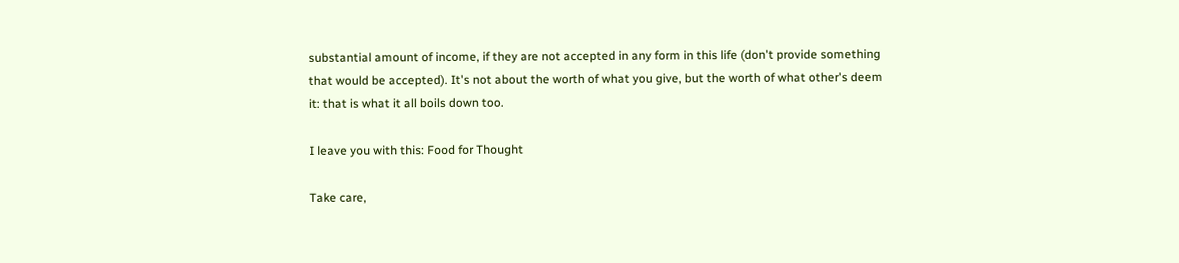substantial amount of income, if they are not accepted in any form in this life (don't provide something that would be accepted). It's not about the worth of what you give, but the worth of what other's deem it: that is what it all boils down too.

I leave you with this: Food for Thought

Take care,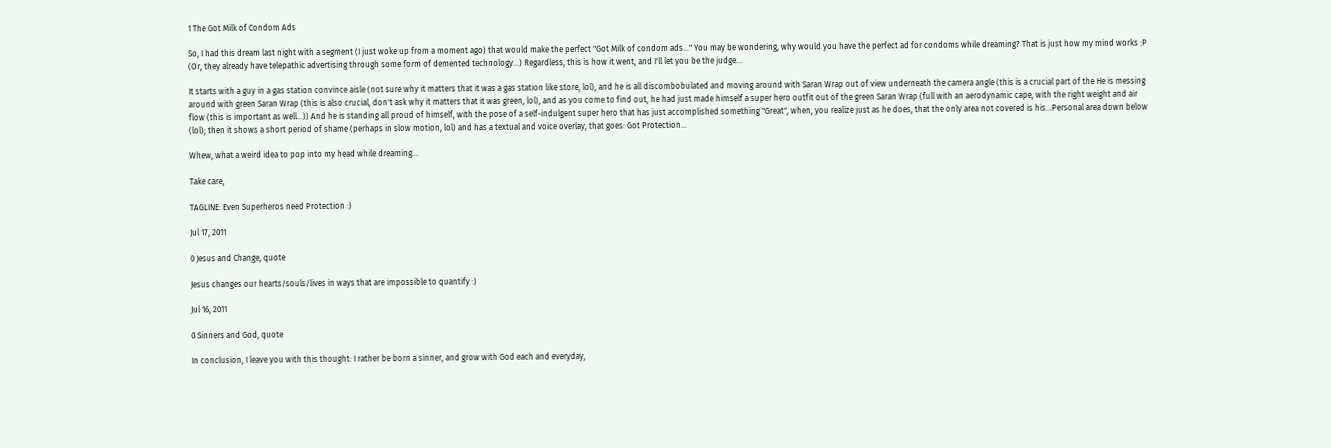1 The Got Milk of Condom Ads

So, I had this dream last night with a segment (I just woke up from a moment ago) that would make the perfect "Got Milk of condom ads..." You may be wondering, why would you have the perfect ad for condoms while dreaming? That is just how my mind works :P (Or, they already have telepathic advertising through some form of demented technology...) Regardless, this is how it went, and I'll let you be the judge...

It starts with a guy in a gas station convince aisle (not sure why it matters that it was a gas station like store, lol), and he is all discombobulated and moving around with Saran Wrap out of view underneath the camera angle (this is a crucial part of the He is messing around with green Saran Wrap (this is also crucial, don't ask why it matters that it was green, lol), and as you come to find out, he had just made himself a super hero outfit out of the green Saran Wrap (full with an aerodynamic cape, with the right weight and air flow (this is important as well...)) And he is standing all proud of himself, with the pose of a self-indulgent super hero that has just accomplished something "Great", when, you realize just as he does, that the only area not covered is his...Personal area down below (lol); then it shows a short period of shame (perhaps in slow motion, lol) and has a textual and voice overlay, that goes: Got Protection...

Whew, what a weird idea to pop into my head while dreaming...

Take care,

TAGLINE: Even Superheros need Protection :)

Jul 17, 2011

0 Jesus and Change, quote

Jesus changes our hearts/souls/lives in ways that are impossible to quantify :)

Jul 16, 2011

0 Sinners and God, quote

In conclusion, I leave you with this thought: I rather be born a sinner, and grow with God each and everyday,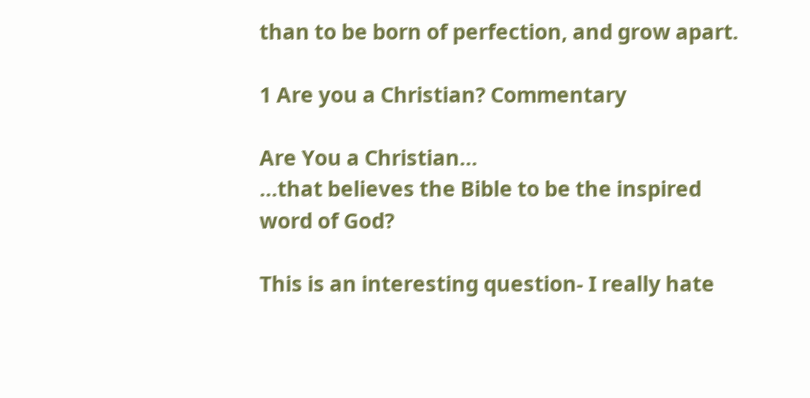than to be born of perfection, and grow apart.

1 Are you a Christian? Commentary

Are You a Christian...
...that believes the Bible to be the inspired word of God?

This is an interesting question- I really hate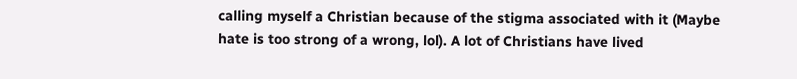calling myself a Christian because of the stigma associated with it (Maybe hate is too strong of a wrong, lol). A lot of Christians have lived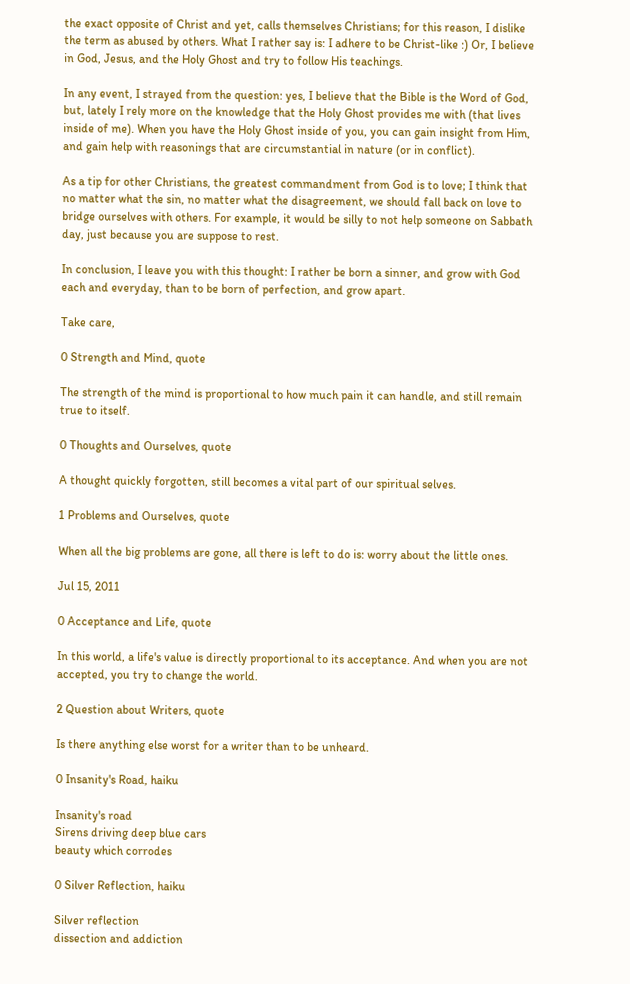the exact opposite of Christ and yet, calls themselves Christians; for this reason, I dislike the term as abused by others. What I rather say is: I adhere to be Christ-like :) Or, I believe in God, Jesus, and the Holy Ghost and try to follow His teachings.

In any event, I strayed from the question: yes, I believe that the Bible is the Word of God, but, lately I rely more on the knowledge that the Holy Ghost provides me with (that lives inside of me). When you have the Holy Ghost inside of you, you can gain insight from Him, and gain help with reasonings that are circumstantial in nature (or in conflict).

As a tip for other Christians, the greatest commandment from God is to love; I think that no matter what the sin, no matter what the disagreement, we should fall back on love to bridge ourselves with others. For example, it would be silly to not help someone on Sabbath day, just because you are suppose to rest.

In conclusion, I leave you with this thought: I rather be born a sinner, and grow with God each and everyday, than to be born of perfection, and grow apart.

Take care,

0 Strength and Mind, quote

The strength of the mind is proportional to how much pain it can handle, and still remain true to itself.

0 Thoughts and Ourselves, quote

A thought quickly forgotten, still becomes a vital part of our spiritual selves.

1 Problems and Ourselves, quote

When all the big problems are gone, all there is left to do is: worry about the little ones.

Jul 15, 2011

0 Acceptance and Life, quote

In this world, a life's value is directly proportional to its acceptance. And when you are not accepted, you try to change the world.

2 Question about Writers, quote

Is there anything else worst for a writer than to be unheard.

0 Insanity's Road, haiku

Insanity's road
Sirens driving deep blue cars
beauty which corrodes

0 Silver Reflection, haiku

Silver reflection
dissection and addiction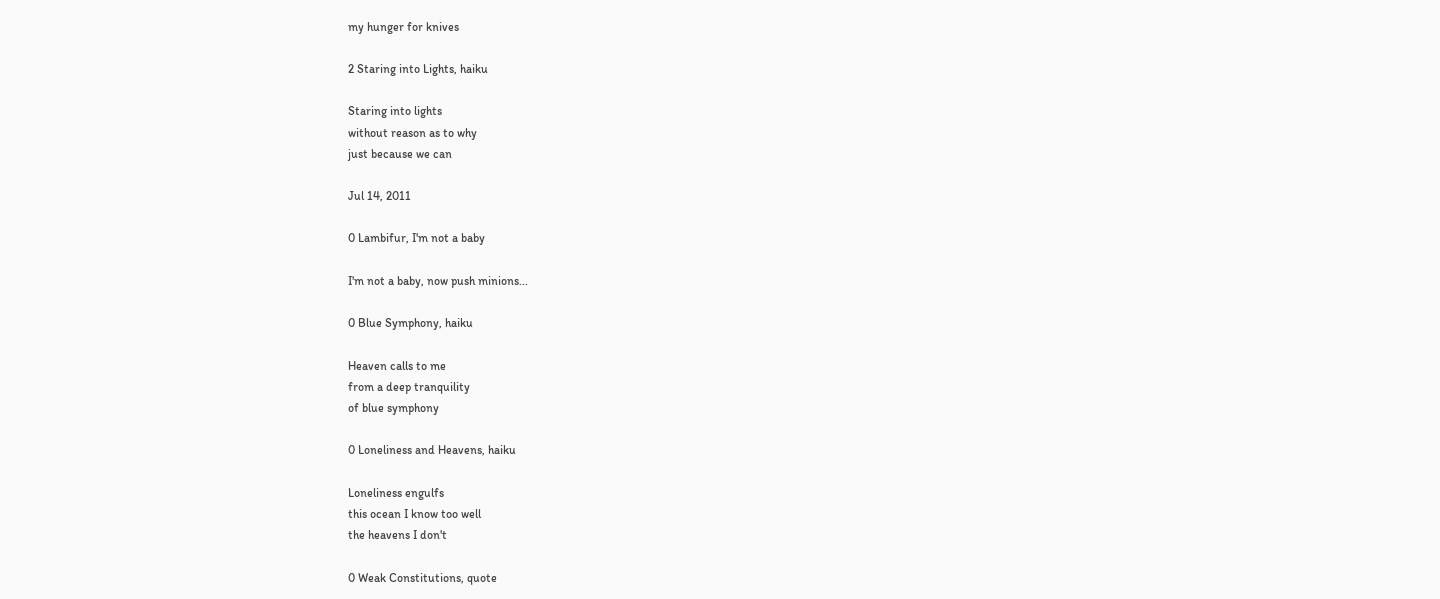my hunger for knives

2 Staring into Lights, haiku

Staring into lights
without reason as to why
just because we can

Jul 14, 2011

0 Lambifur, I'm not a baby

I'm not a baby, now push minions...

0 Blue Symphony, haiku

Heaven calls to me
from a deep tranquility
of blue symphony

0 Loneliness and Heavens, haiku

Loneliness engulfs
this ocean I know too well
the heavens I don't

0 Weak Constitutions, quote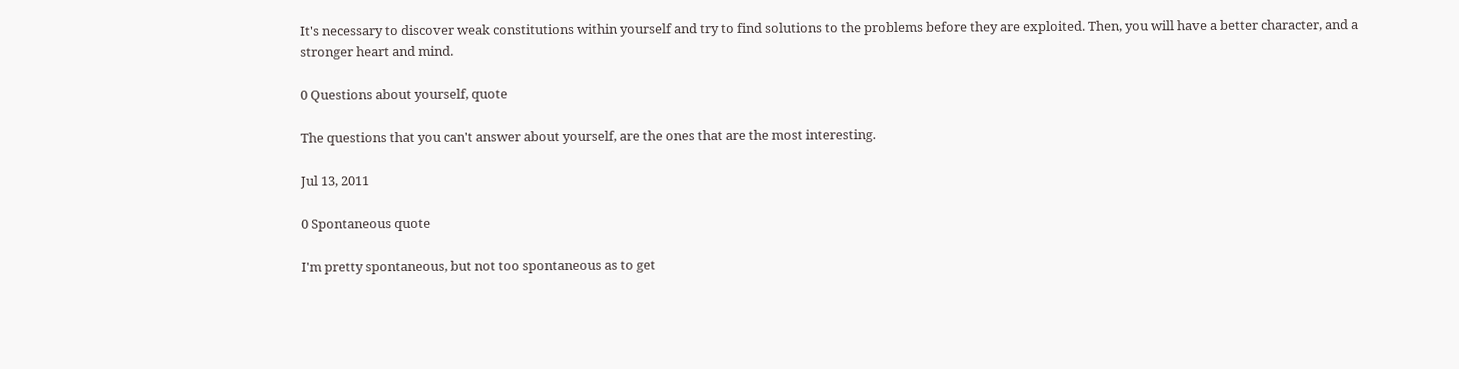It's necessary to discover weak constitutions within yourself and try to find solutions to the problems before they are exploited. Then, you will have a better character, and a stronger heart and mind.

0 Questions about yourself, quote

The questions that you can't answer about yourself, are the ones that are the most interesting.

Jul 13, 2011

0 Spontaneous quote

I'm pretty spontaneous, but not too spontaneous as to get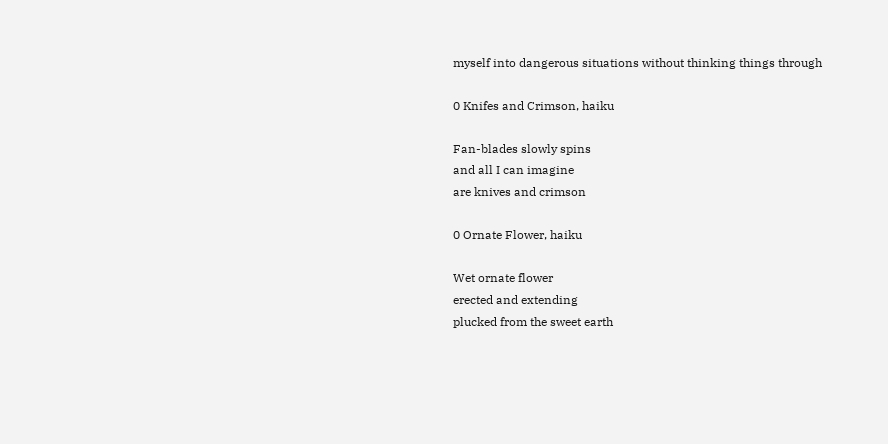myself into dangerous situations without thinking things through

0 Knifes and Crimson, haiku

Fan-blades slowly spins
and all I can imagine
are knives and crimson

0 Ornate Flower, haiku

Wet ornate flower
erected and extending
plucked from the sweet earth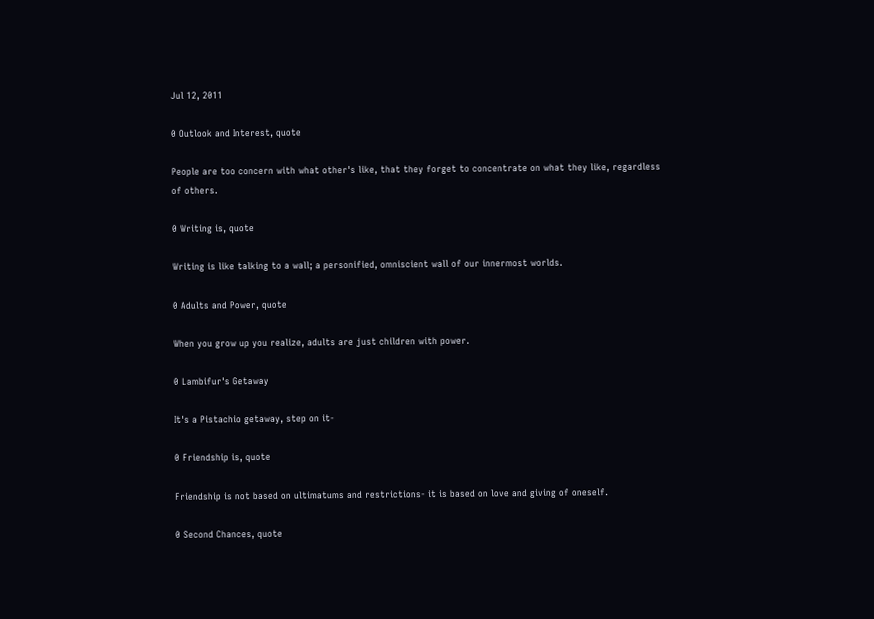Jul 12, 2011

0 Outlook and Interest, quote

People are too concern with what other's like, that they forget to concentrate on what they like, regardless of others.

0 Writing is, quote

Writing is like talking to a wall; a personified, omniscient wall of our innermost worlds.

0 Adults and Power, quote

When you grow up you realize, adults are just children with power.

0 Lambifur's Getaway

It's a Pistachio getaway, step on it-

0 Friendship is, quote

Friendship is not based on ultimatums and restrictions- it is based on love and giving of oneself.

0 Second Chances, quote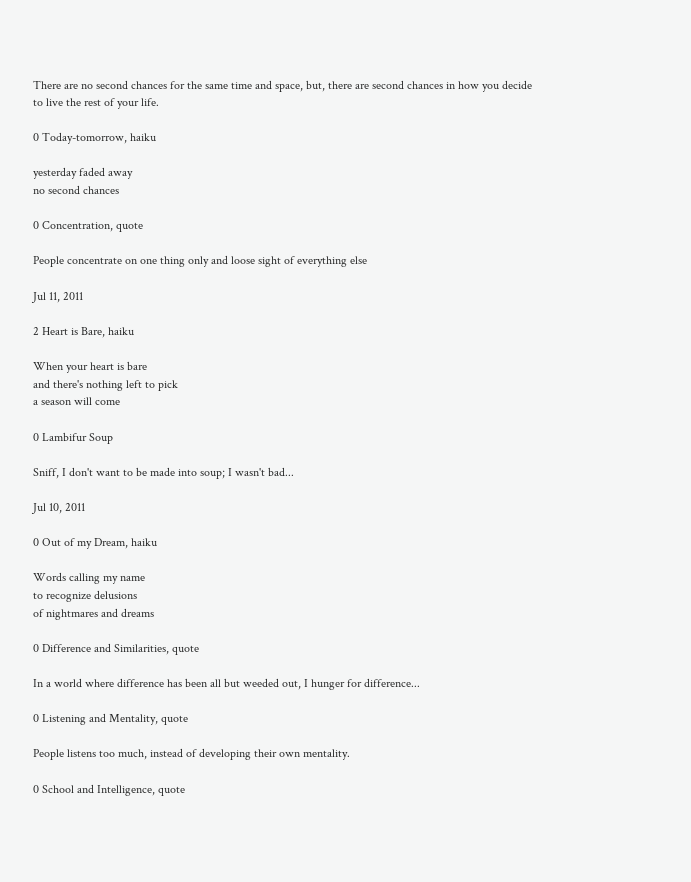There are no second chances for the same time and space, but, there are second chances in how you decide to live the rest of your life.

0 Today-tomorrow, haiku

yesterday faded away
no second chances

0 Concentration, quote

People concentrate on one thing only and loose sight of everything else

Jul 11, 2011

2 Heart is Bare, haiku

When your heart is bare
and there's nothing left to pick
a season will come

0 Lambifur Soup

Sniff, I don't want to be made into soup; I wasn't bad...

Jul 10, 2011

0 Out of my Dream, haiku

Words calling my name
to recognize delusions
of nightmares and dreams

0 Difference and Similarities, quote

In a world where difference has been all but weeded out, I hunger for difference...

0 Listening and Mentality, quote

People listens too much, instead of developing their own mentality.

0 School and Intelligence, quote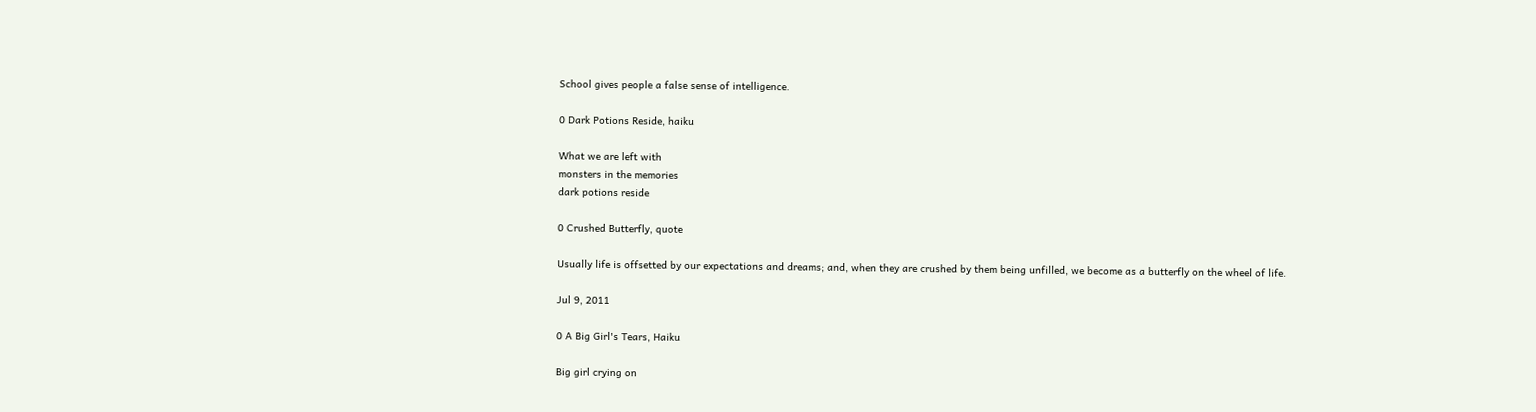School gives people a false sense of intelligence.

0 Dark Potions Reside, haiku

What we are left with
monsters in the memories
dark potions reside

0 Crushed Butterfly, quote

Usually life is offsetted by our expectations and dreams; and, when they are crushed by them being unfilled, we become as a butterfly on the wheel of life.

Jul 9, 2011

0 A Big Girl's Tears, Haiku

Big girl crying on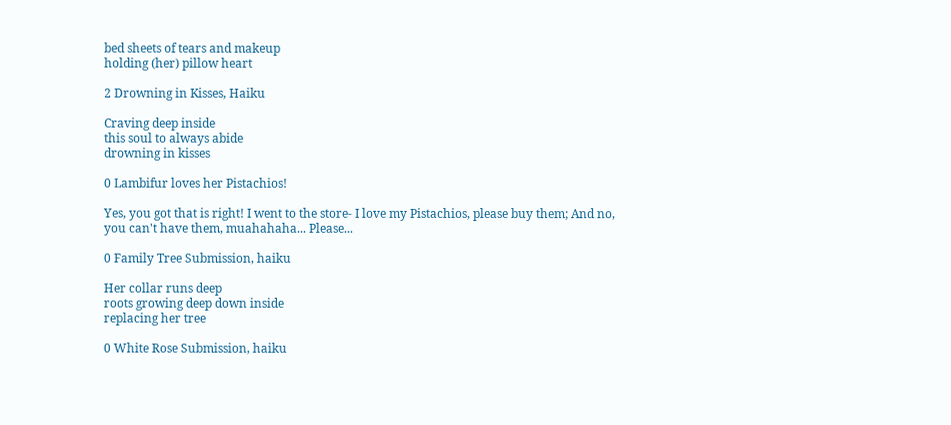bed sheets of tears and makeup
holding (her) pillow heart

2 Drowning in Kisses, Haiku

Craving deep inside
this soul to always abide
drowning in kisses

0 Lambifur loves her Pistachios!

Yes, you got that is right! I went to the store- I love my Pistachios, please buy them; And no, you can't have them, muahahaha... Please...

0 Family Tree Submission, haiku

Her collar runs deep
roots growing deep down inside
replacing her tree

0 White Rose Submission, haiku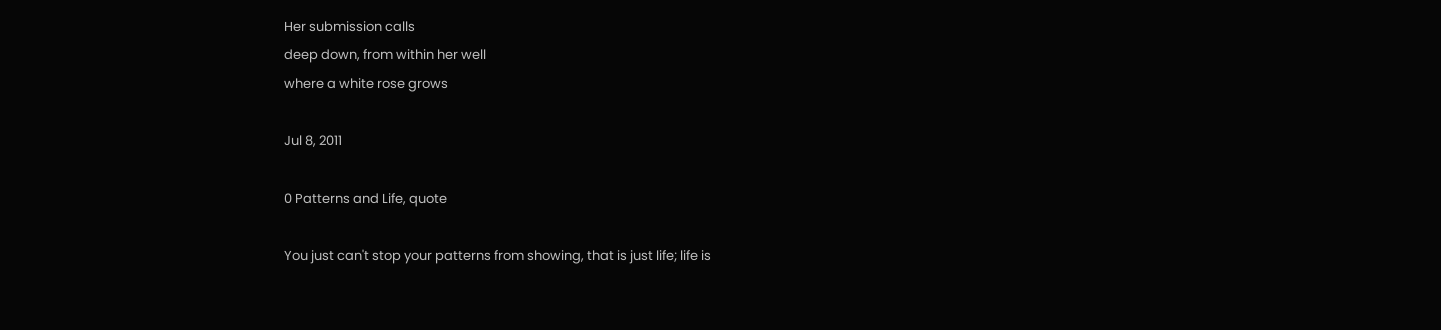Her submission calls
deep down, from within her well
where a white rose grows

Jul 8, 2011

0 Patterns and Life, quote

You just can't stop your patterns from showing, that is just life; life is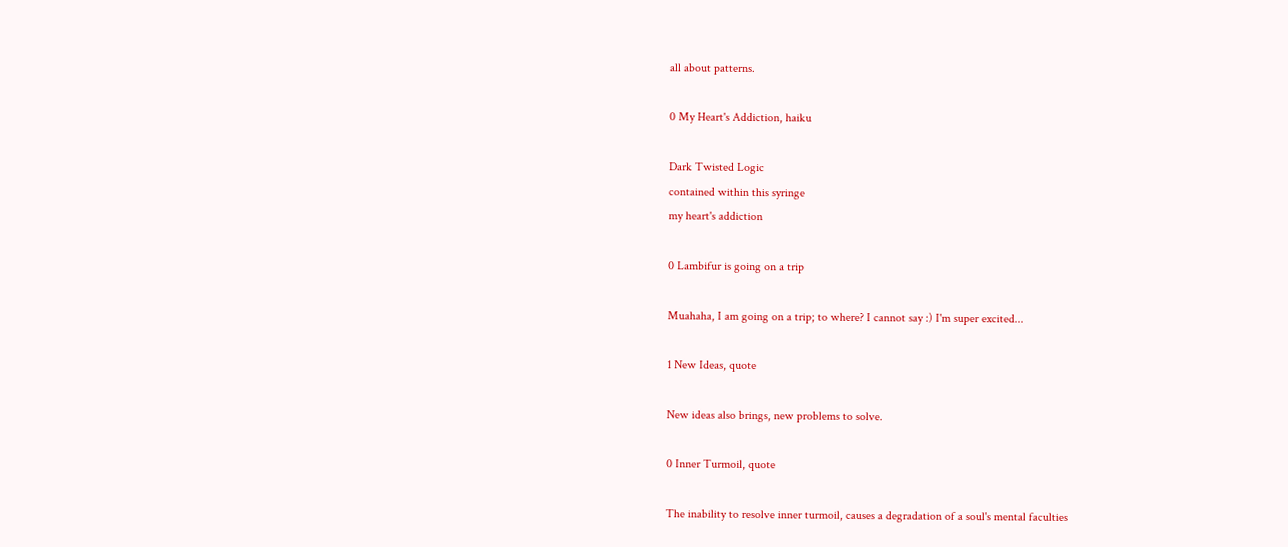all about patterns.

0 My Heart's Addiction, haiku

Dark Twisted Logic
contained within this syringe
my heart's addiction

0 Lambifur is going on a trip

Muahaha, I am going on a trip; to where? I cannot say :) I'm super excited...

1 New Ideas, quote

New ideas also brings, new problems to solve.

0 Inner Turmoil, quote

The inability to resolve inner turmoil, causes a degradation of a soul's mental faculties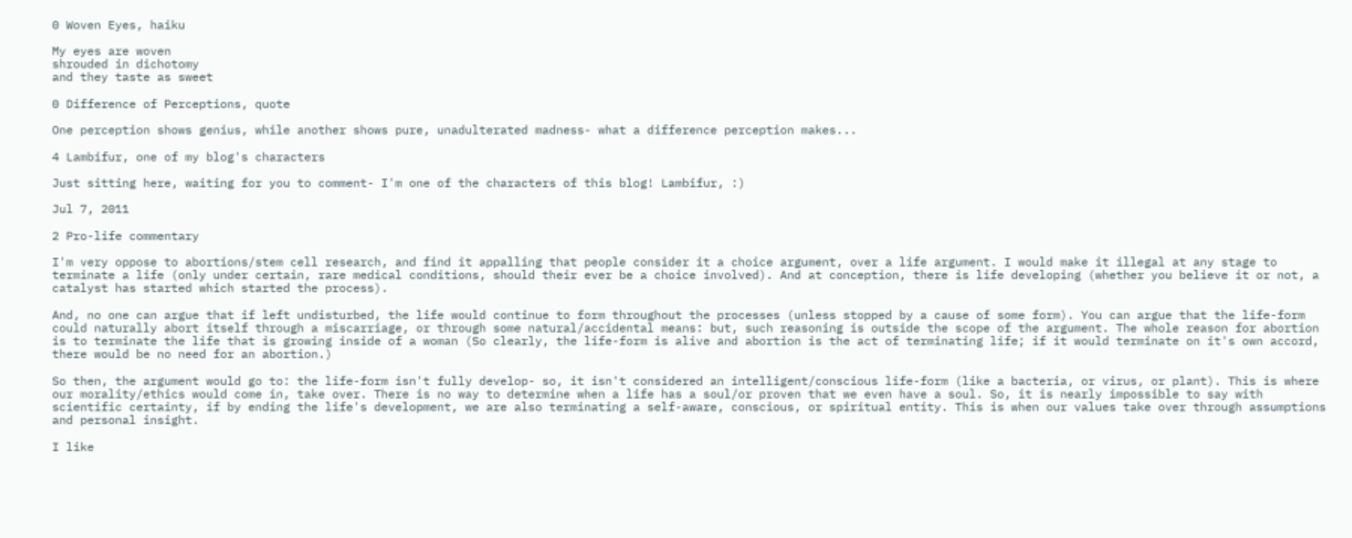0 Woven Eyes, haiku

My eyes are woven
shrouded in dichotomy
and they taste as sweet

0 Difference of Perceptions, quote

One perception shows genius, while another shows pure, unadulterated madness- what a difference perception makes...

4 Lambifur, one of my blog's characters

Just sitting here, waiting for you to comment- I'm one of the characters of this blog! Lambifur, :)

Jul 7, 2011

2 Pro-life commentary

I'm very oppose to abortions/stem cell research, and find it appalling that people consider it a choice argument, over a life argument. I would make it illegal at any stage to terminate a life (only under certain, rare medical conditions, should their ever be a choice involved). And at conception, there is life developing (whether you believe it or not, a catalyst has started which started the process).

And, no one can argue that if left undisturbed, the life would continue to form throughout the processes (unless stopped by a cause of some form). You can argue that the life-form could naturally abort itself through a miscarriage, or through some natural/accidental means: but, such reasoning is outside the scope of the argument. The whole reason for abortion is to terminate the life that is growing inside of a woman (So clearly, the life-form is alive and abortion is the act of terminating life; if it would terminate on it's own accord, there would be no need for an abortion.)

So then, the argument would go to: the life-form isn't fully develop- so, it isn't considered an intelligent/conscious life-form (like a bacteria, or virus, or plant). This is where our morality/ethics would come in, take over. There is no way to determine when a life has a soul/or proven that we even have a soul. So, it is nearly impossible to say with scientific certainty, if by ending the life's development, we are also terminating a self-aware, conscious, or spiritual entity. This is when our values take over through assumptions and personal insight.

I like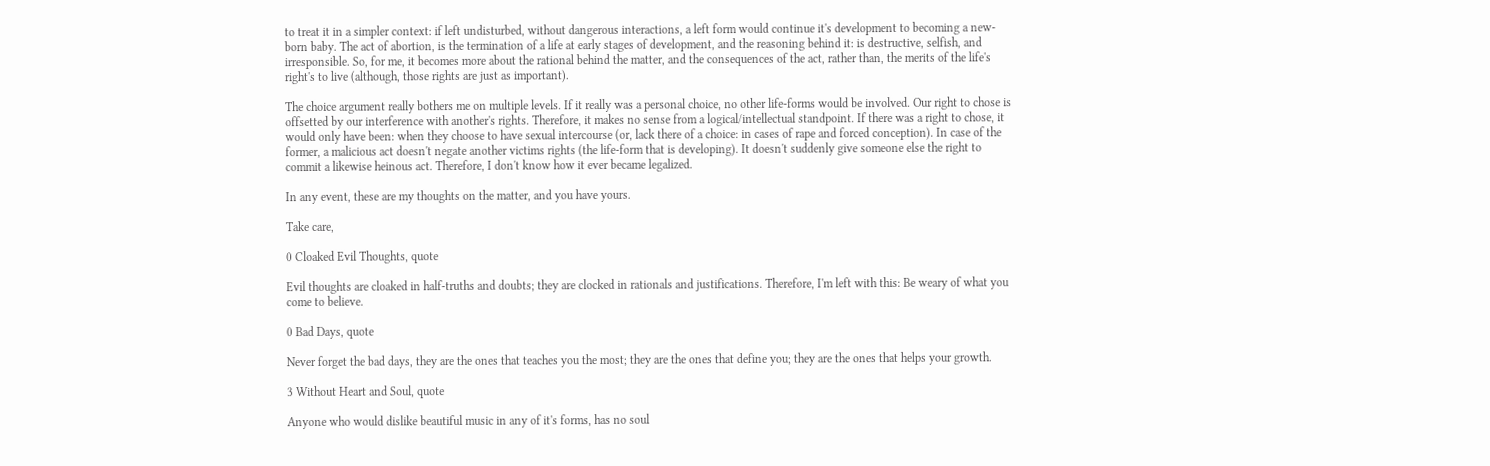to treat it in a simpler context: if left undisturbed, without dangerous interactions, a left form would continue it's development to becoming a new-born baby. The act of abortion, is the termination of a life at early stages of development, and the reasoning behind it: is destructive, selfish, and irresponsible. So, for me, it becomes more about the rational behind the matter, and the consequences of the act, rather than, the merits of the life's right's to live (although, those rights are just as important).

The choice argument really bothers me on multiple levels. If it really was a personal choice, no other life-forms would be involved. Our right to chose is offsetted by our interference with another's rights. Therefore, it makes no sense from a logical/intellectual standpoint. If there was a right to chose, it would only have been: when they choose to have sexual intercourse (or, lack there of a choice: in cases of rape and forced conception). In case of the former, a malicious act doesn't negate another victims rights (the life-form that is developing). It doesn't suddenly give someone else the right to commit a likewise heinous act. Therefore, I don't know how it ever became legalized.

In any event, these are my thoughts on the matter, and you have yours.

Take care,

0 Cloaked Evil Thoughts, quote

Evil thoughts are cloaked in half-truths and doubts; they are clocked in rationals and justifications. Therefore, I'm left with this: Be weary of what you come to believe.

0 Bad Days, quote

Never forget the bad days, they are the ones that teaches you the most; they are the ones that define you; they are the ones that helps your growth.

3 Without Heart and Soul, quote

Anyone who would dislike beautiful music in any of it's forms, has no soul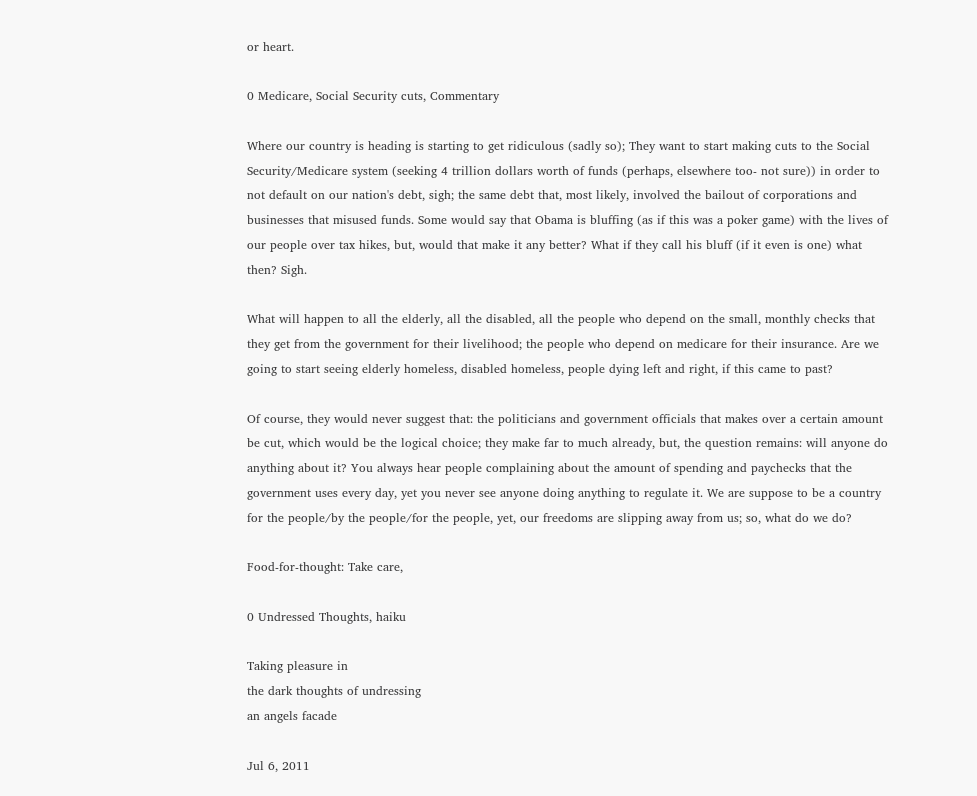or heart.

0 Medicare, Social Security cuts, Commentary

Where our country is heading is starting to get ridiculous (sadly so); They want to start making cuts to the Social Security/Medicare system (seeking 4 trillion dollars worth of funds (perhaps, elsewhere too- not sure)) in order to not default on our nation's debt, sigh; the same debt that, most likely, involved the bailout of corporations and businesses that misused funds. Some would say that Obama is bluffing (as if this was a poker game) with the lives of our people over tax hikes, but, would that make it any better? What if they call his bluff (if it even is one) what then? Sigh.

What will happen to all the elderly, all the disabled, all the people who depend on the small, monthly checks that they get from the government for their livelihood; the people who depend on medicare for their insurance. Are we going to start seeing elderly homeless, disabled homeless, people dying left and right, if this came to past?

Of course, they would never suggest that: the politicians and government officials that makes over a certain amount be cut, which would be the logical choice; they make far to much already, but, the question remains: will anyone do anything about it? You always hear people complaining about the amount of spending and paychecks that the government uses every day, yet you never see anyone doing anything to regulate it. We are suppose to be a country for the people/by the people/for the people, yet, our freedoms are slipping away from us; so, what do we do?

Food-for-thought: Take care,

0 Undressed Thoughts, haiku

Taking pleasure in
the dark thoughts of undressing
an angels facade

Jul 6, 2011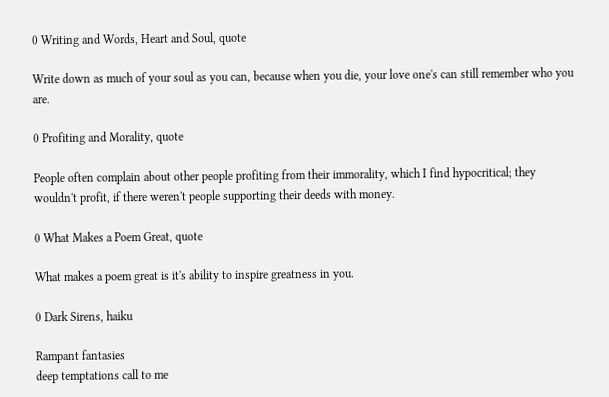0 Writing and Words, Heart and Soul, quote

Write down as much of your soul as you can, because when you die, your love one's can still remember who you are.

0 Profiting and Morality, quote

People often complain about other people profiting from their immorality, which I find hypocritical; they wouldn't profit, if there weren't people supporting their deeds with money.

0 What Makes a Poem Great, quote

What makes a poem great is it's ability to inspire greatness in you.

0 Dark Sirens, haiku

Rampant fantasies
deep temptations call to me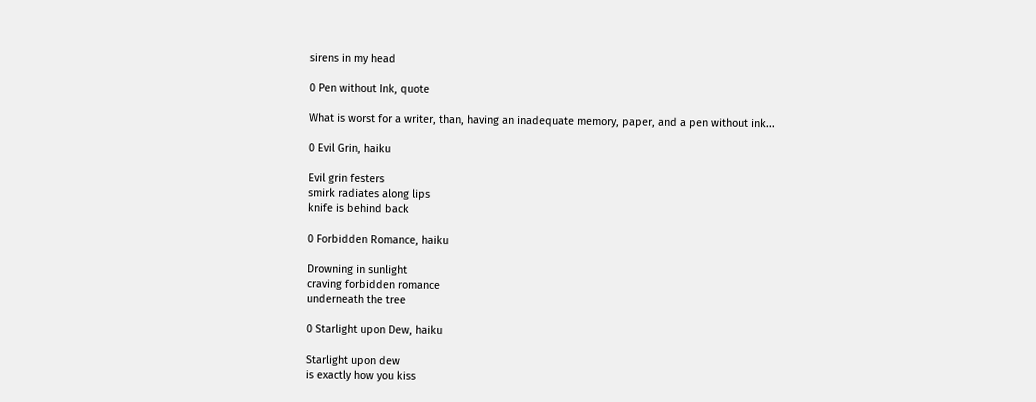sirens in my head

0 Pen without Ink, quote

What is worst for a writer, than, having an inadequate memory, paper, and a pen without ink...

0 Evil Grin, haiku

Evil grin festers
smirk radiates along lips
knife is behind back

0 Forbidden Romance, haiku

Drowning in sunlight
craving forbidden romance
underneath the tree

0 Starlight upon Dew, haiku

Starlight upon dew
is exactly how you kiss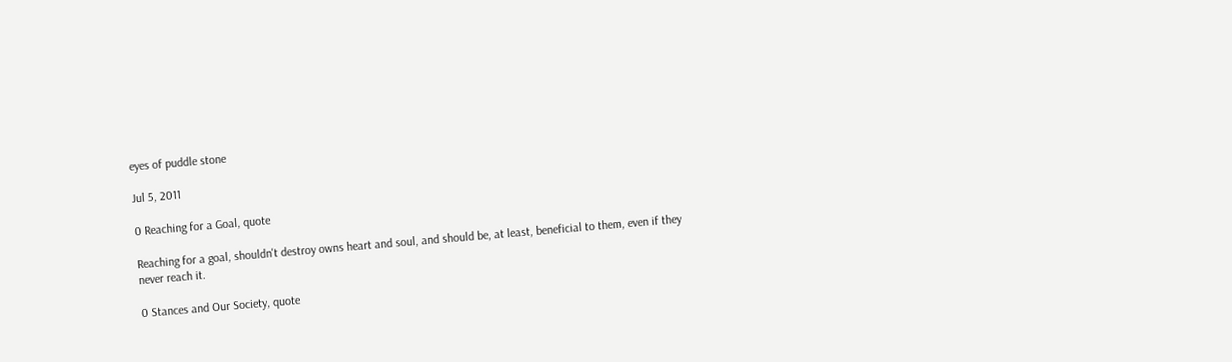eyes of puddle stone

Jul 5, 2011

0 Reaching for a Goal, quote

Reaching for a goal, shouldn't destroy owns heart and soul, and should be, at least, beneficial to them, even if they never reach it.

0 Stances and Our Society, quote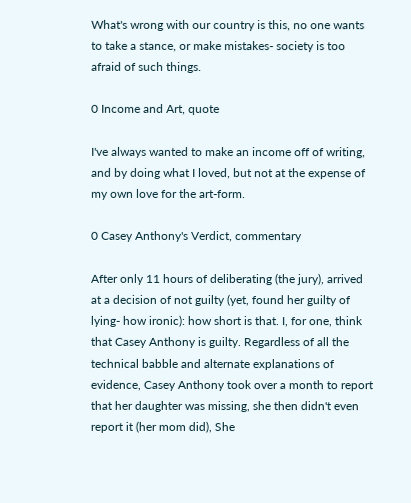What's wrong with our country is this, no one wants to take a stance, or make mistakes- society is too afraid of such things.

0 Income and Art, quote

I've always wanted to make an income off of writing, and by doing what I loved, but not at the expense of my own love for the art-form.

0 Casey Anthony's Verdict, commentary

After only 11 hours of deliberating (the jury), arrived at a decision of not guilty (yet, found her guilty of lying- how ironic): how short is that. I, for one, think that Casey Anthony is guilty. Regardless of all the technical babble and alternate explanations of evidence, Casey Anthony took over a month to report that her daughter was missing, she then didn't even report it (her mom did), She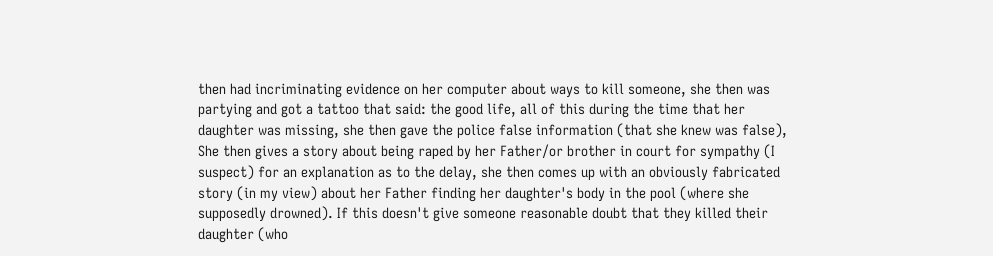then had incriminating evidence on her computer about ways to kill someone, she then was partying and got a tattoo that said: the good life, all of this during the time that her daughter was missing, she then gave the police false information (that she knew was false), She then gives a story about being raped by her Father/or brother in court for sympathy (I suspect) for an explanation as to the delay, she then comes up with an obviously fabricated story (in my view) about her Father finding her daughter's body in the pool (where she supposedly drowned). If this doesn't give someone reasonable doubt that they killed their daughter (who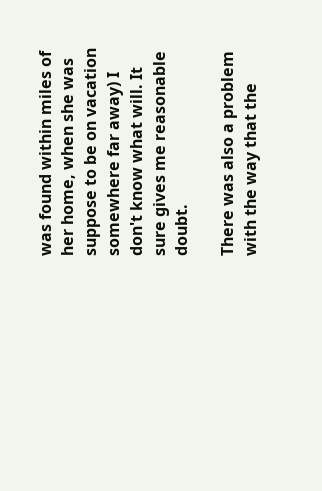was found within miles of her home, when she was suppose to be on vacation somewhere far away) I don't know what will. It sure gives me reasonable doubt.

There was also a problem with the way that the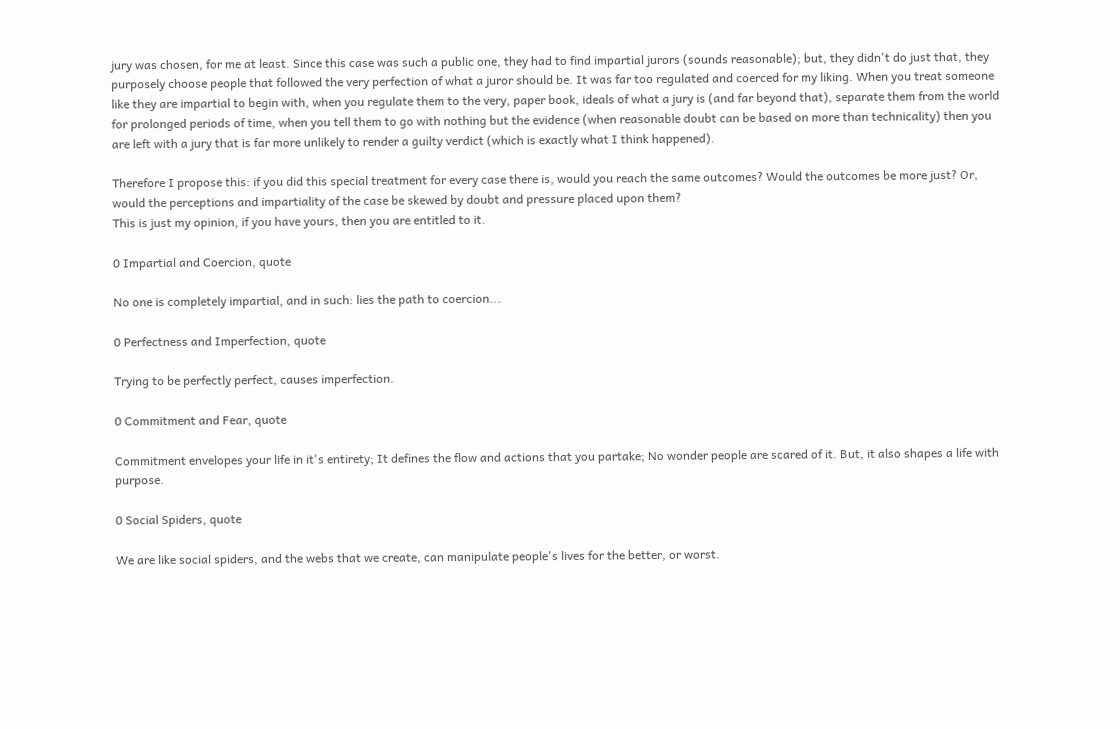jury was chosen, for me at least. Since this case was such a public one, they had to find impartial jurors (sounds reasonable); but, they didn't do just that, they purposely choose people that followed the very perfection of what a juror should be. It was far too regulated and coerced for my liking. When you treat someone like they are impartial to begin with, when you regulate them to the very, paper book, ideals of what a jury is (and far beyond that), separate them from the world for prolonged periods of time, when you tell them to go with nothing but the evidence (when reasonable doubt can be based on more than technicality) then you are left with a jury that is far more unlikely to render a guilty verdict (which is exactly what I think happened).

Therefore I propose this: if you did this special treatment for every case there is, would you reach the same outcomes? Would the outcomes be more just? Or, would the perceptions and impartiality of the case be skewed by doubt and pressure placed upon them?
This is just my opinion, if you have yours, then you are entitled to it.

0 Impartial and Coercion, quote

No one is completely impartial, and in such: lies the path to coercion...

0 Perfectness and Imperfection, quote

Trying to be perfectly perfect, causes imperfection.

0 Commitment and Fear, quote

Commitment envelopes your life in it's entirety; It defines the flow and actions that you partake; No wonder people are scared of it. But, it also shapes a life with purpose.

0 Social Spiders, quote

We are like social spiders, and the webs that we create, can manipulate people's lives for the better, or worst.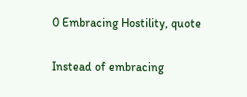0 Embracing Hostility, quote

Instead of embracing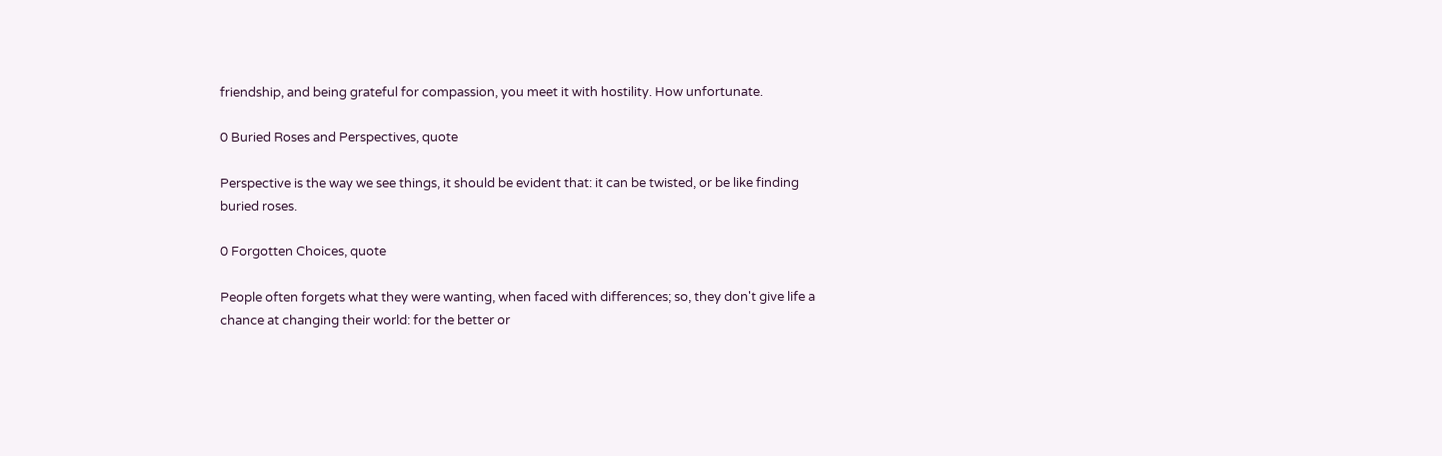friendship, and being grateful for compassion, you meet it with hostility. How unfortunate.

0 Buried Roses and Perspectives, quote

Perspective is the way we see things, it should be evident that: it can be twisted, or be like finding buried roses.

0 Forgotten Choices, quote

People often forgets what they were wanting, when faced with differences; so, they don't give life a chance at changing their world: for the better or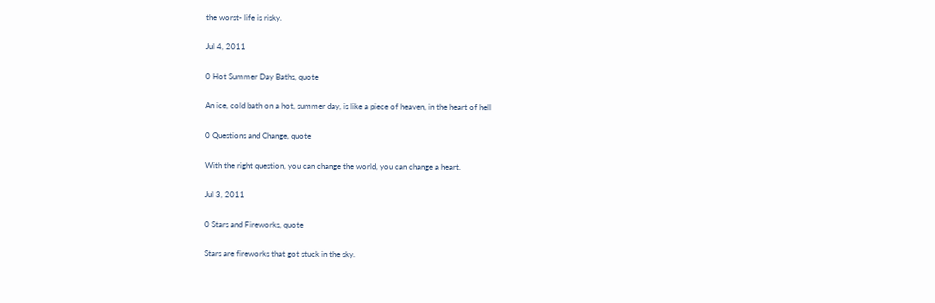the worst- life is risky.

Jul 4, 2011

0 Hot Summer Day Baths, quote

An ice, cold bath on a hot, summer day, is like a piece of heaven, in the heart of hell

0 Questions and Change, quote

With the right question, you can change the world, you can change a heart.

Jul 3, 2011

0 Stars and Fireworks, quote

Stars are fireworks that got stuck in the sky.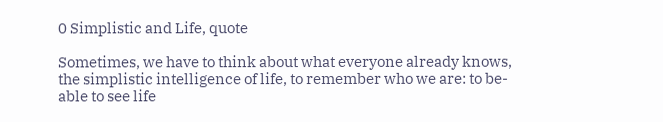0 Simplistic and Life, quote

Sometimes, we have to think about what everyone already knows, the simplistic intelligence of life, to remember who we are: to be-able to see life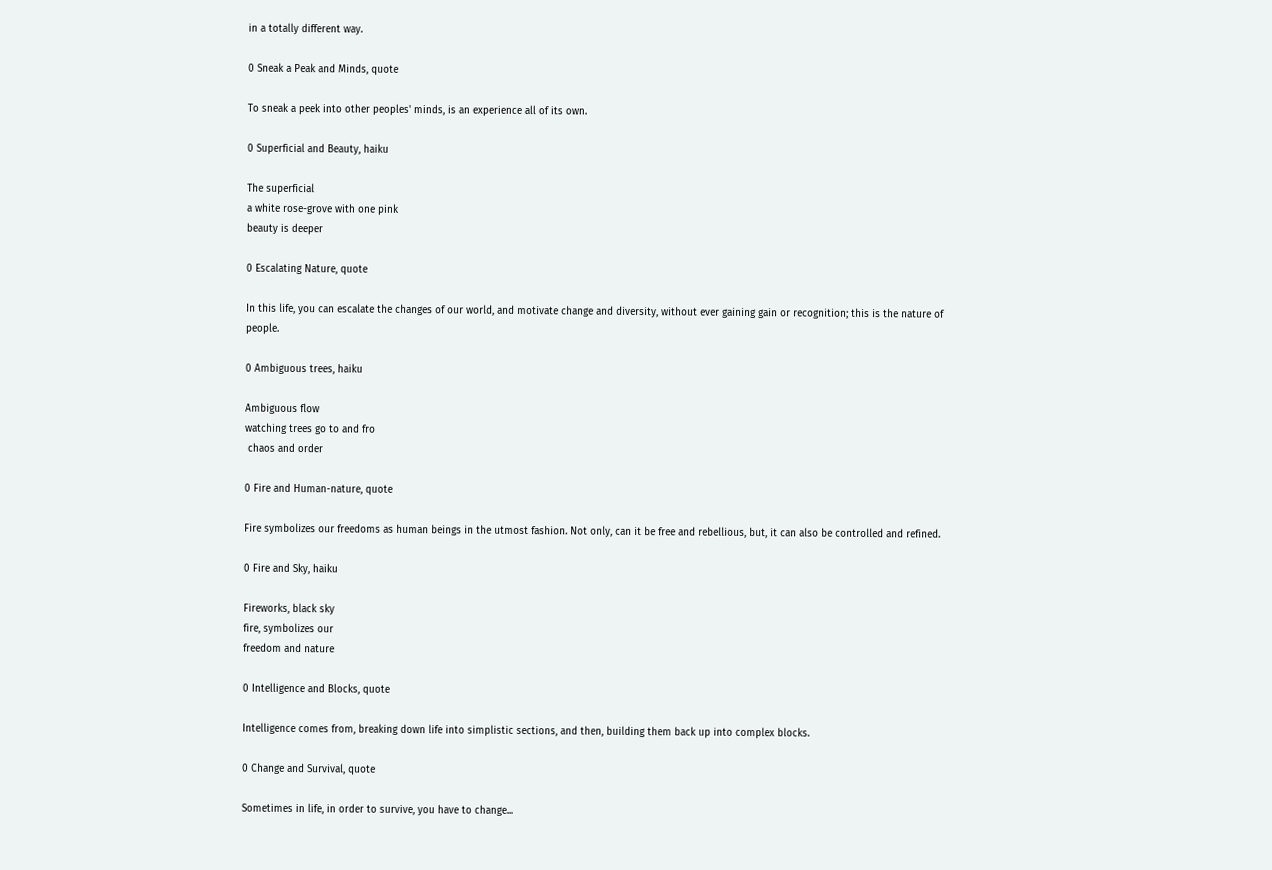in a totally different way.

0 Sneak a Peak and Minds, quote

To sneak a peek into other peoples' minds, is an experience all of its own.

0 Superficial and Beauty, haiku

The superficial
a white rose-grove with one pink
beauty is deeper

0 Escalating Nature, quote

In this life, you can escalate the changes of our world, and motivate change and diversity, without ever gaining gain or recognition; this is the nature of people.

0 Ambiguous trees, haiku

Ambiguous flow
watching trees go to and fro
 chaos and order

0 Fire and Human-nature, quote

Fire symbolizes our freedoms as human beings in the utmost fashion. Not only, can it be free and rebellious, but, it can also be controlled and refined.

0 Fire and Sky, haiku

Fireworks, black sky
fire, symbolizes our
freedom and nature

0 Intelligence and Blocks, quote

Intelligence comes from, breaking down life into simplistic sections, and then, building them back up into complex blocks.

0 Change and Survival, quote

Sometimes in life, in order to survive, you have to change...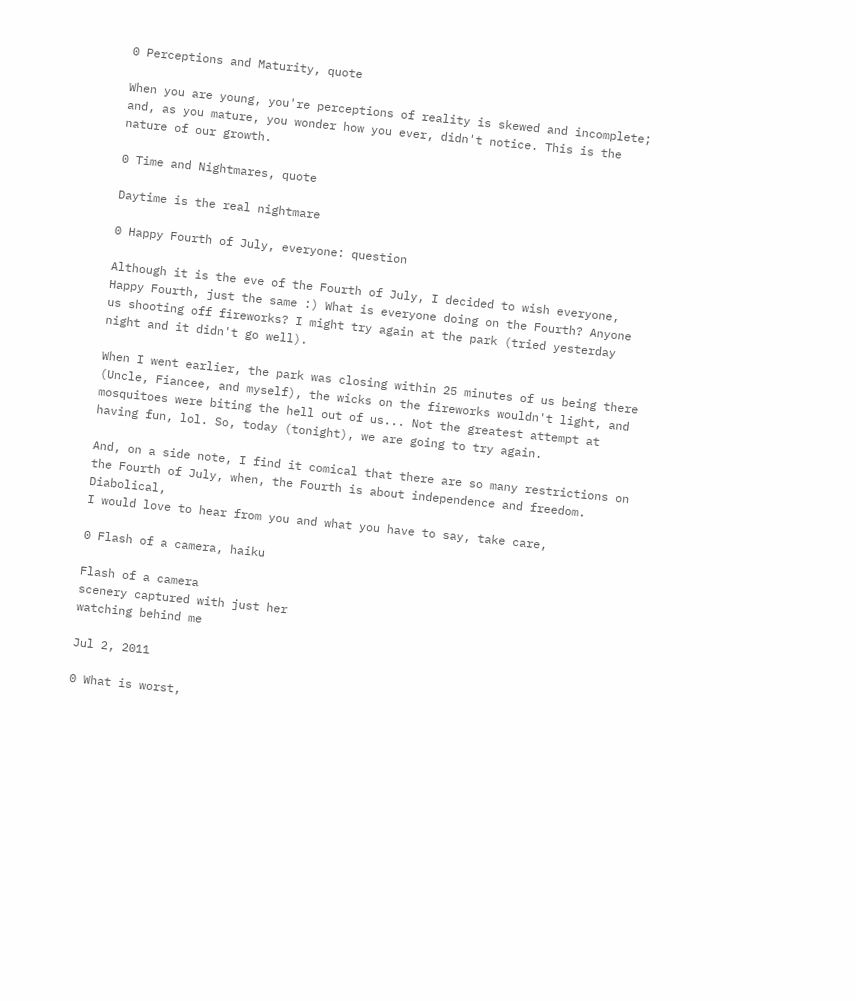0 Perceptions and Maturity, quote

When you are young, you're perceptions of reality is skewed and incomplete; and, as you mature, you wonder how you ever, didn't notice. This is the nature of our growth.

0 Time and Nightmares, quote

Daytime is the real nightmare

0 Happy Fourth of July, everyone: question

Although it is the eve of the Fourth of July, I decided to wish everyone, Happy Fourth, just the same :) What is everyone doing on the Fourth? Anyone us shooting off fireworks? I might try again at the park (tried yesterday night and it didn't go well).

When I went earlier, the park was closing within 25 minutes of us being there (Uncle, Fiancee, and myself), the wicks on the fireworks wouldn't light, and mosquitoes were biting the hell out of us... Not the greatest attempt at having fun, lol. So, today (tonight), we are going to try again.

And, on a side note, I find it comical that there are so many restrictions on the Fourth of July, when, the Fourth is about independence and freedom. Diabolical,
I would love to hear from you and what you have to say, take care,

0 Flash of a camera, haiku

Flash of a camera
scenery captured with just her
watching behind me

Jul 2, 2011

0 What is worst,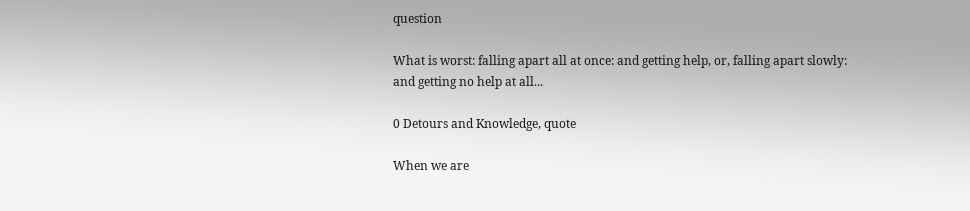question

What is worst: falling apart all at once: and getting help, or, falling apart slowly: and getting no help at all...

0 Detours and Knowledge, quote

When we are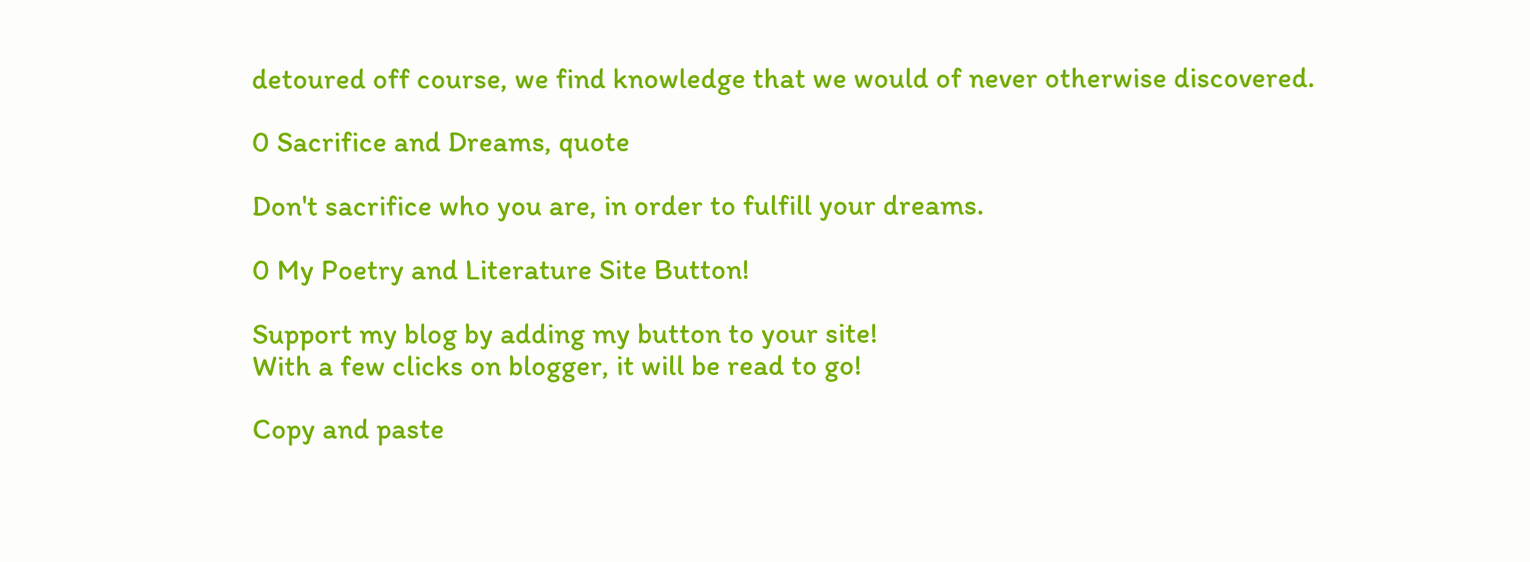detoured off course, we find knowledge that we would of never otherwise discovered.

0 Sacrifice and Dreams, quote

Don't sacrifice who you are, in order to fulfill your dreams.

0 My Poetry and Literature Site Button!

Support my blog by adding my button to your site!
With a few clicks on blogger, it will be read to go!

Copy and paste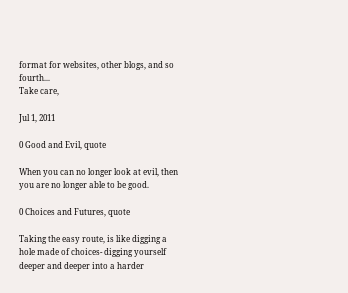format for websites, other blogs, and so fourth...
Take care,

Jul 1, 2011

0 Good and Evil, quote

When you can no longer look at evil, then you are no longer able to be good.

0 Choices and Futures, quote

Taking the easy route, is like digging a hole made of choices- digging yourself deeper and deeper into a harder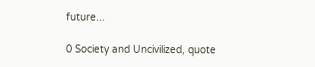future...

0 Society and Uncivilized, quote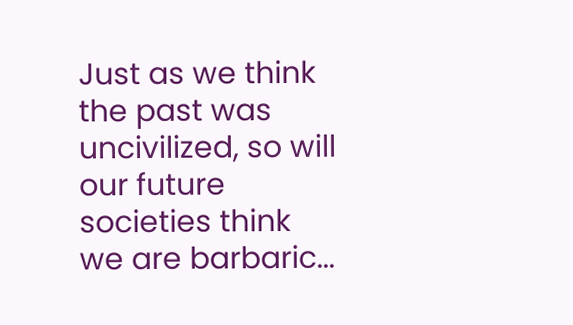Just as we think the past was uncivilized, so will our future societies think we are barbaric...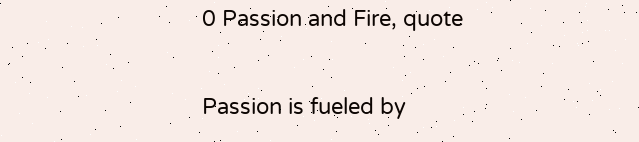0 Passion and Fire, quote

Passion is fueled by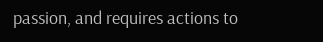passion, and requires actions to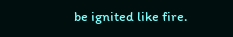be ignited like fire.